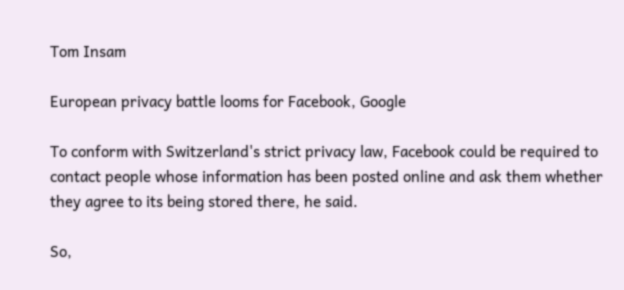Tom Insam

European privacy battle looms for Facebook, Google

To conform with Switzerland's strict privacy law, Facebook could be required to contact people whose information has been posted online and ask them whether they agree to its being stored there, he said.

So,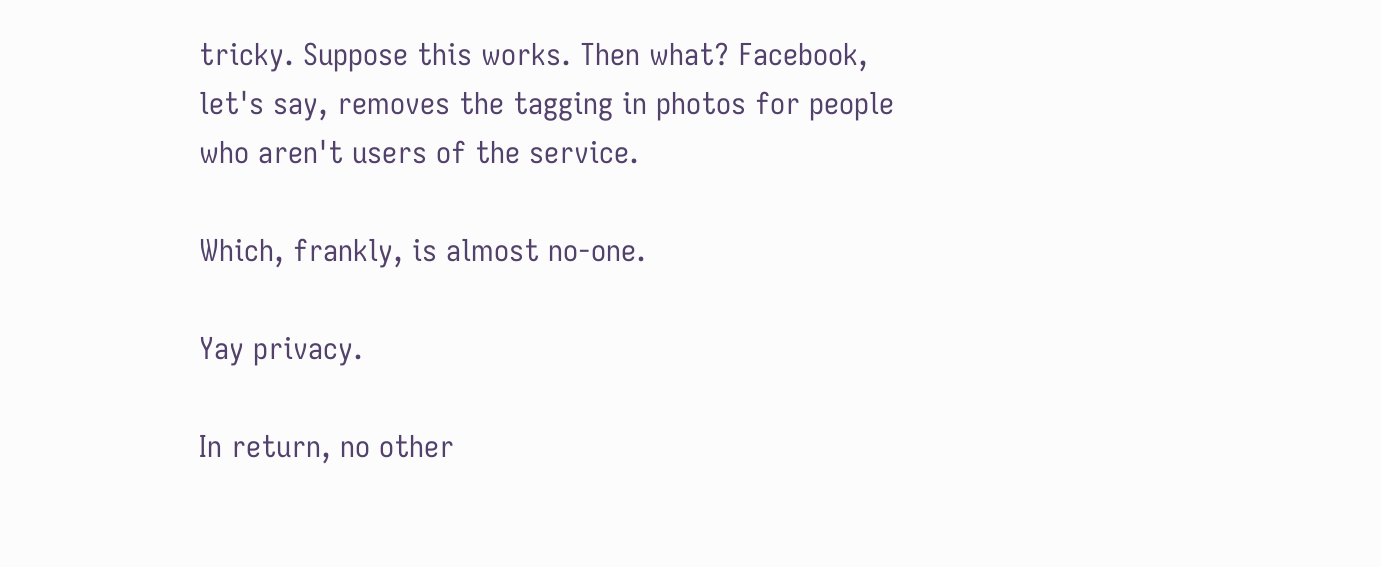tricky. Suppose this works. Then what? Facebook, let's say, removes the tagging in photos for people who aren't users of the service.

Which, frankly, is almost no-one.

Yay privacy.

In return, no other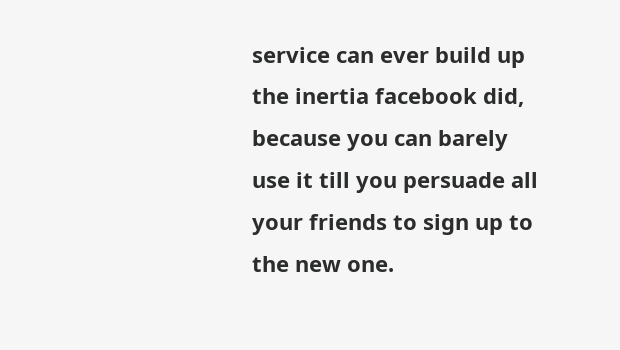service can ever build up the inertia facebook did, because you can barely use it till you persuade all your friends to sign up to the new one.